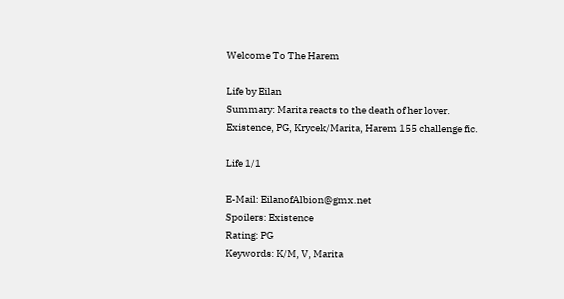Welcome To The Harem

Life by Eilan
Summary: Marita reacts to the death of her lover. Existence, PG, Krycek/Marita, Harem 155 challenge fic.

Life 1/1

E-Mail: EilanofAlbion@gmx.net
Spoilers: Existence
Rating: PG
Keywords: K/M, V, Marita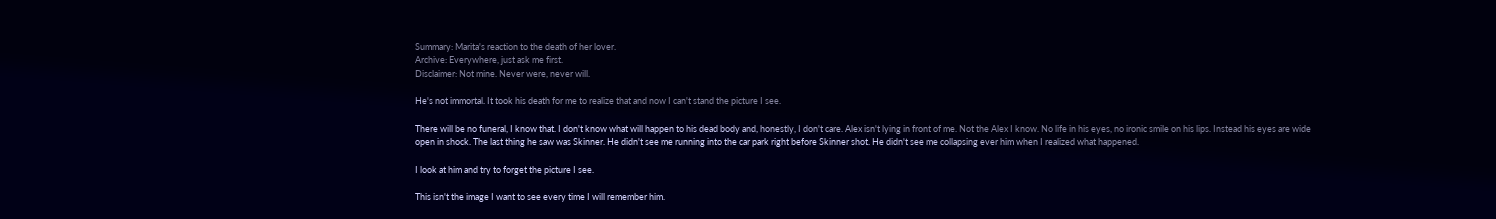Summary: Marita's reaction to the death of her lover.
Archive: Everywhere, just ask me first.
Disclaimer: Not mine. Never were, never will.

He's not immortal. It took his death for me to realize that and now I can't stand the picture I see.

There will be no funeral, I know that. I don't know what will happen to his dead body and, honestly, I don't care. Alex isn't lying in front of me. Not the Alex I know. No life in his eyes, no ironic smile on his lips. Instead his eyes are wide open in shock. The last thing he saw was Skinner. He didn't see me running into the car park right before Skinner shot. He didn't see me collapsing ever him when I realized what happened.

I look at him and try to forget the picture I see.

This isn't the image I want to see every time I will remember him.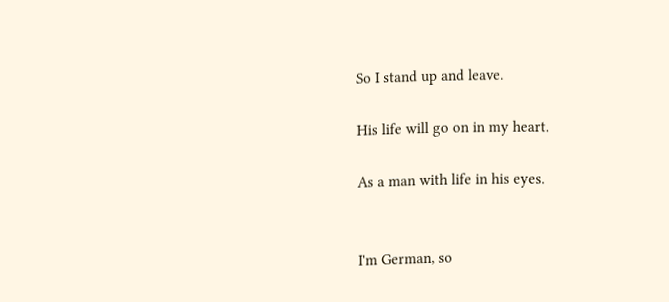So I stand up and leave.

His life will go on in my heart.

As a man with life in his eyes.


I'm German, so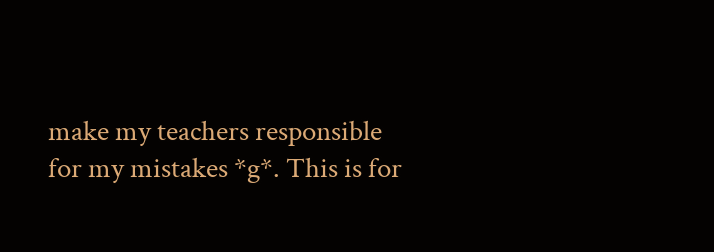make my teachers responsible for my mistakes *g*. This is for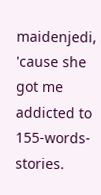maidenjedi, 'cause she got me addicted to 155-words- stories.